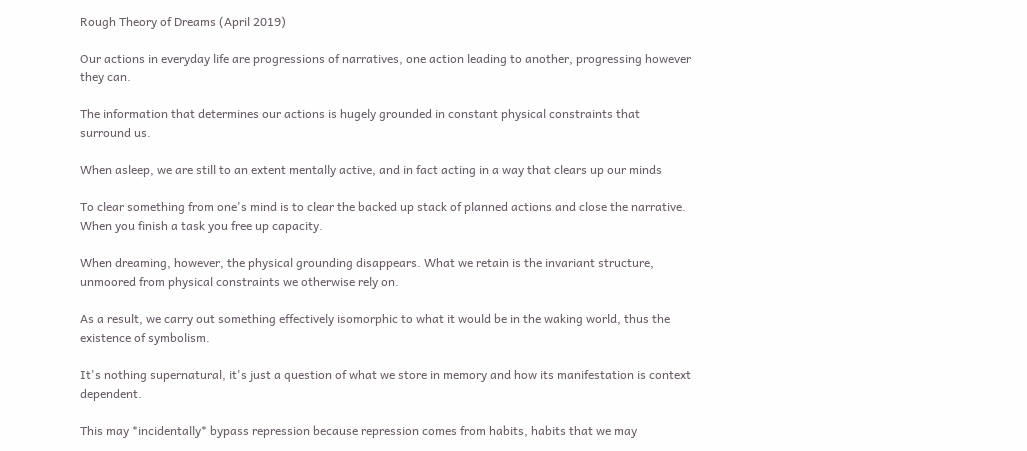Rough Theory of Dreams (April 2019)

Our actions in everyday life are progressions of narratives, one action leading to another, progressing however they can.

The information that determines our actions is hugely grounded in constant physical constraints that surround us.

When asleep, we are still to an extent mentally active, and in fact acting in a way that clears up our minds

To clear something from one's mind is to clear the backed up stack of planned actions and close the narrative. When you finish a task you free up capacity.

When dreaming, however, the physical grounding disappears. What we retain is the invariant structure, unmoored from physical constraints we otherwise rely on.

As a result, we carry out something effectively isomorphic to what it would be in the waking world, thus the existence of symbolism.

It's nothing supernatural, it's just a question of what we store in memory and how its manifestation is context dependent.

This may *incidentally* bypass repression because repression comes from habits, habits that we may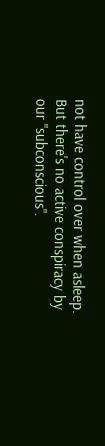not have control over when asleep. But there's no active conspiracy by our "subconscious".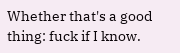Whether that's a good thing: fuck if I know.